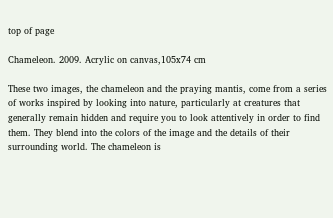top of page

Chameleon. 2009. Acrylic on canvas,105x74 cm

These two images, the chameleon and the praying mantis, come from a series of works inspired by looking into nature, particularly at creatures that generally remain hidden and require you to look attentively in order to find them. They blend into the colors of the image and the details of their surrounding world. The chameleon is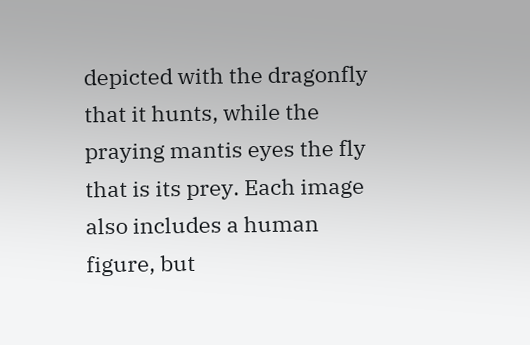depicted with the dragonfly that it hunts, while the praying mantis eyes the fly that is its prey. Each image also includes a human figure, but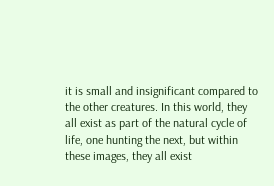it is small and insignificant compared to the other creatures. In this world, they all exist as part of the natural cycle of life, one hunting the next, but within these images, they all exist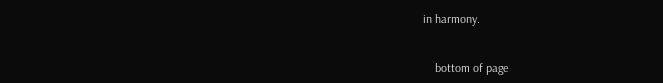in harmony.


    bottom of page